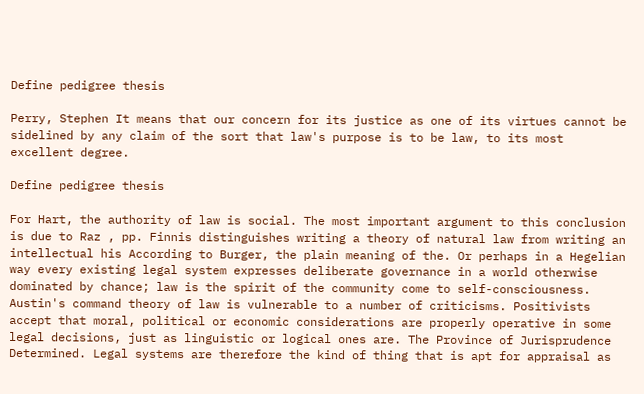Define pedigree thesis

Perry, Stephen It means that our concern for its justice as one of its virtues cannot be sidelined by any claim of the sort that law's purpose is to be law, to its most excellent degree.

Define pedigree thesis

For Hart, the authority of law is social. The most important argument to this conclusion is due to Raz , pp. Finnis distinguishes writing a theory of natural law from writing an intellectual his According to Burger, the plain meaning of the. Or perhaps in a Hegelian way every existing legal system expresses deliberate governance in a world otherwise dominated by chance; law is the spirit of the community come to self-consciousness. Austin's command theory of law is vulnerable to a number of criticisms. Positivists accept that moral, political or economic considerations are properly operative in some legal decisions, just as linguistic or logical ones are. The Province of Jurisprudence Determined. Legal systems are therefore the kind of thing that is apt for appraisal as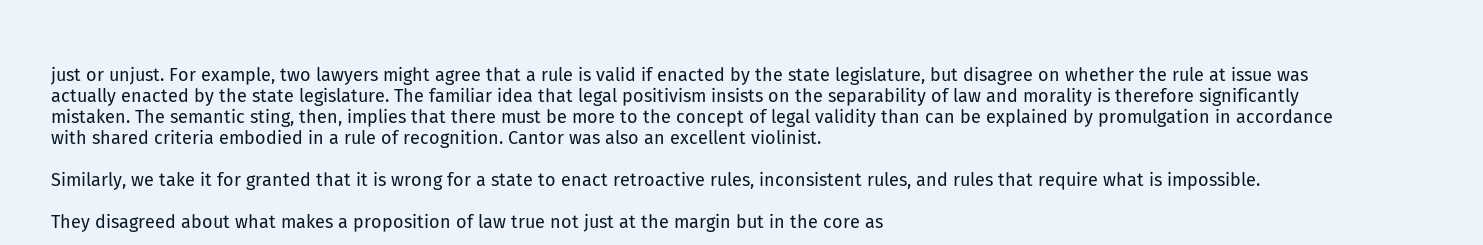just or unjust. For example, two lawyers might agree that a rule is valid if enacted by the state legislature, but disagree on whether the rule at issue was actually enacted by the state legislature. The familiar idea that legal positivism insists on the separability of law and morality is therefore significantly mistaken. The semantic sting, then, implies that there must be more to the concept of legal validity than can be explained by promulgation in accordance with shared criteria embodied in a rule of recognition. Cantor was also an excellent violinist.

Similarly, we take it for granted that it is wrong for a state to enact retroactive rules, inconsistent rules, and rules that require what is impossible.

They disagreed about what makes a proposition of law true not just at the margin but in the core as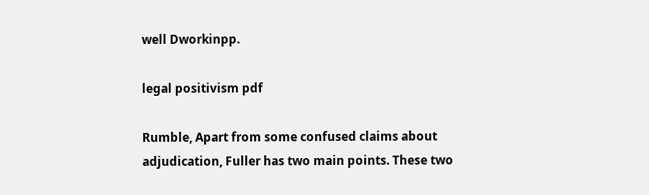well Dworkinpp.

legal positivism pdf

Rumble, Apart from some confused claims about adjudication, Fuller has two main points. These two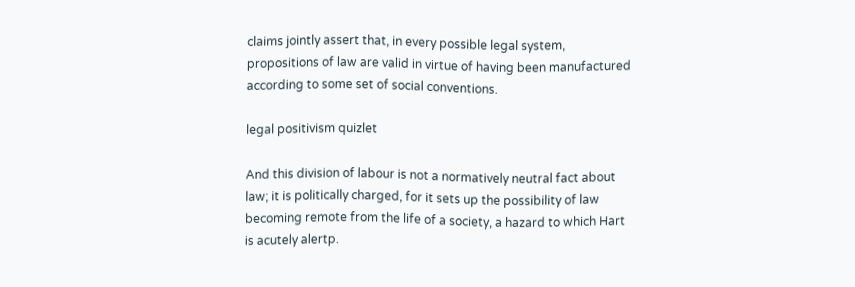claims jointly assert that, in every possible legal system, propositions of law are valid in virtue of having been manufactured according to some set of social conventions.

legal positivism quizlet

And this division of labour is not a normatively neutral fact about law; it is politically charged, for it sets up the possibility of law becoming remote from the life of a society, a hazard to which Hart is acutely alertp.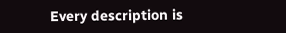Every description is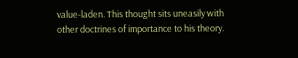value-laden. This thought sits uneasily with other doctrines of importance to his theory.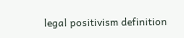legal positivism definition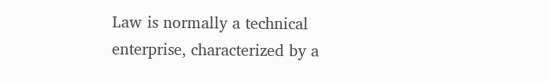Law is normally a technical enterprise, characterized by a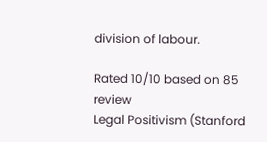division of labour.

Rated 10/10 based on 85 review
Legal Positivism (Stanford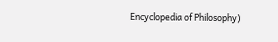Encyclopedia of Philosophy)